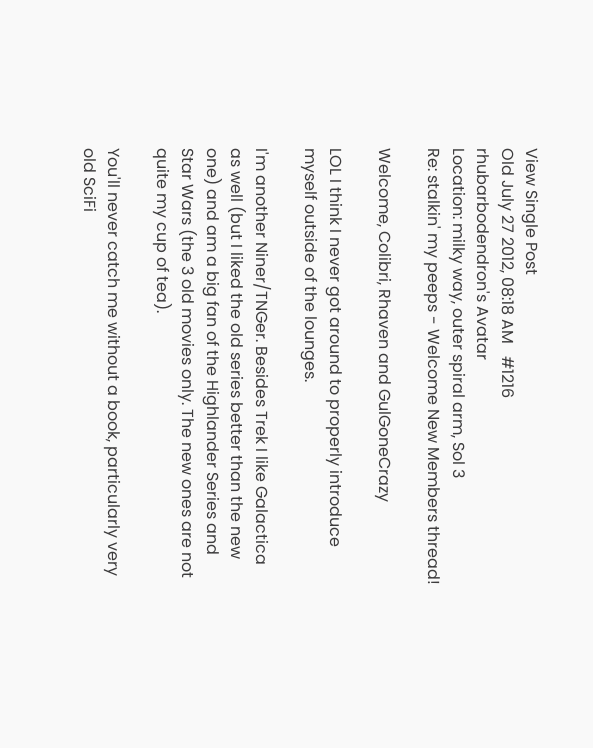View Single Post
Old July 27 2012, 08:18 AM   #1216
rhubarbodendron's Avatar
Location: milky way, outer spiral arm, Sol 3
Re: stalkin' my peeps - Welcome New Members thread!

Welcome, Colibri, Rhaven and GulGoneCrazy

LOL I think I never got around to properly introduce myself outside of the lounges.

I'm another Niner/TNGer. Besides Trek I like Galactica as well (but I liked the old series better than the new one) and am a big fan of the Highlander Series and Star Wars (the 3 old movies only. The new ones are not quite my cup of tea).

You'll never catch me without a book, particularly very old SciFi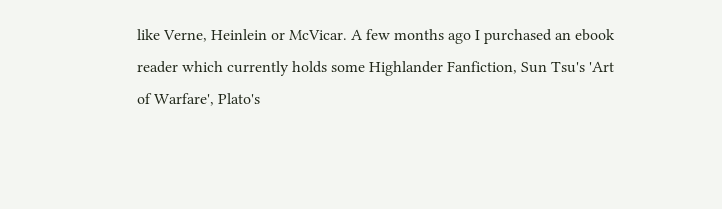like Verne, Heinlein or McVicar. A few months ago I purchased an ebook reader which currently holds some Highlander Fanfiction, Sun Tsu's 'Art of Warfare', Plato's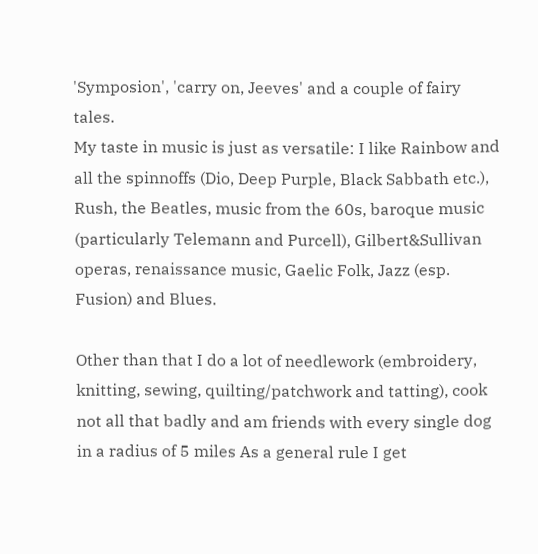'Symposion', 'carry on, Jeeves' and a couple of fairy tales.
My taste in music is just as versatile: I like Rainbow and all the spinnoffs (Dio, Deep Purple, Black Sabbath etc.), Rush, the Beatles, music from the 60s, baroque music (particularly Telemann and Purcell), Gilbert&Sullivan operas, renaissance music, Gaelic Folk, Jazz (esp. Fusion) and Blues.

Other than that I do a lot of needlework (embroidery, knitting, sewing, quilting/patchwork and tatting), cook not all that badly and am friends with every single dog in a radius of 5 miles As a general rule I get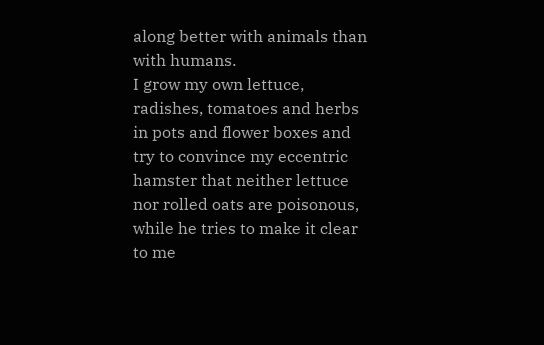along better with animals than with humans.
I grow my own lettuce, radishes, tomatoes and herbs in pots and flower boxes and try to convince my eccentric hamster that neither lettuce nor rolled oats are poisonous, while he tries to make it clear to me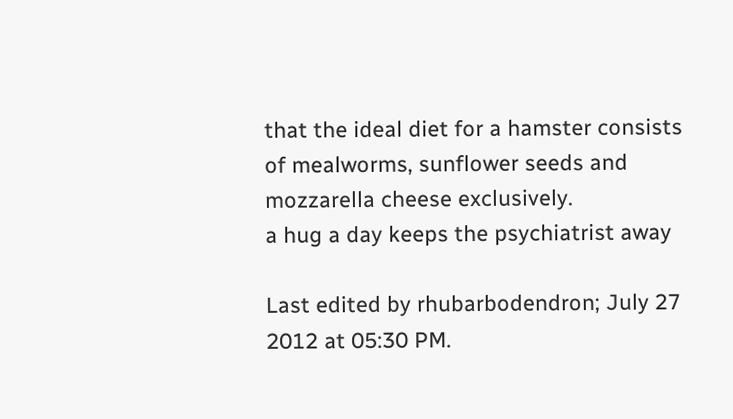that the ideal diet for a hamster consists of mealworms, sunflower seeds and mozzarella cheese exclusively.
a hug a day keeps the psychiatrist away

Last edited by rhubarbodendron; July 27 2012 at 05:30 PM.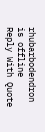rhubarbodendron is offline   Reply With Quote